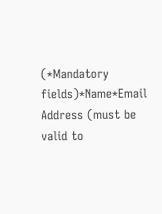(*Mandatory fields)*Name*Email Address (must be valid to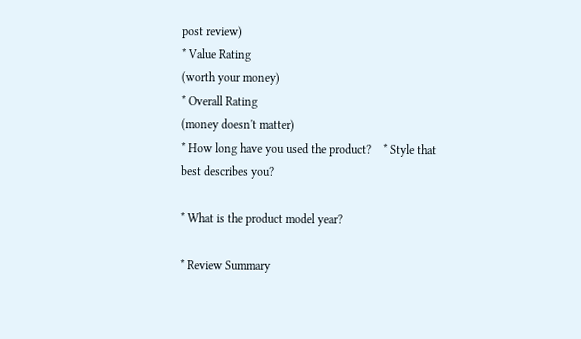post review)
* Value Rating
(worth your money)
* Overall Rating
(money doesn't matter)
* How long have you used the product?    * Style that best describes you?

* What is the product model year?

* Review Summary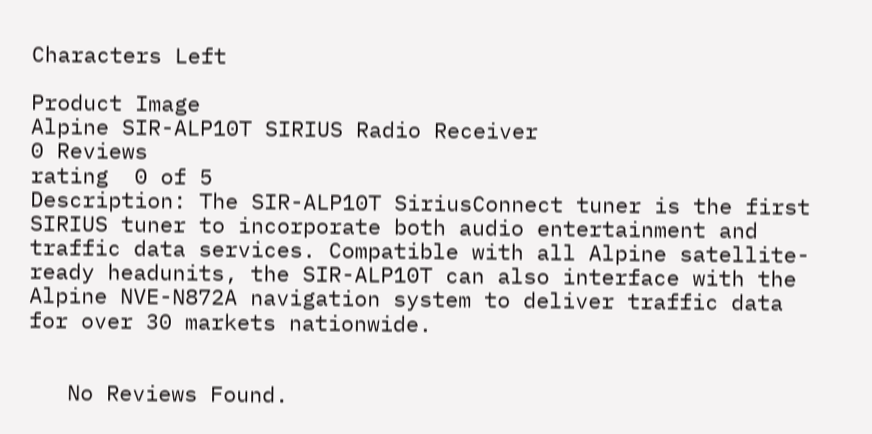Characters Left

Product Image
Alpine SIR-ALP10T SIRIUS Radio Receiver
0 Reviews
rating  0 of 5
Description: The SIR-ALP10T SiriusConnect tuner is the first SIRIUS tuner to incorporate both audio entertainment and traffic data services. Compatible with all Alpine satellite-ready headunits, the SIR-ALP10T can also interface with the Alpine NVE-N872A navigation system to deliver traffic data for over 30 markets nationwide.


   No Reviews Found.